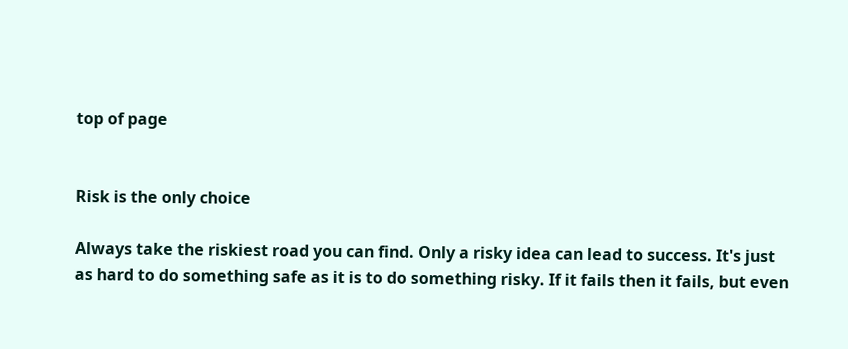top of page


Risk is the only choice

Always take the riskiest road you can find. Only a risky idea can lead to success. It's just as hard to do something safe as it is to do something risky. If it fails then it fails, but even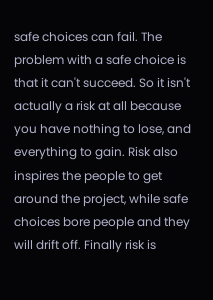safe choices can fail. The problem with a safe choice is that it can't succeed. So it isn't actually a risk at all because you have nothing to lose, and everything to gain. Risk also inspires the people to get around the project, while safe choices bore people and they will drift off. Finally risk is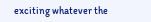exciting whatever the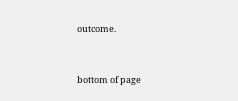outcome.


bottom of page